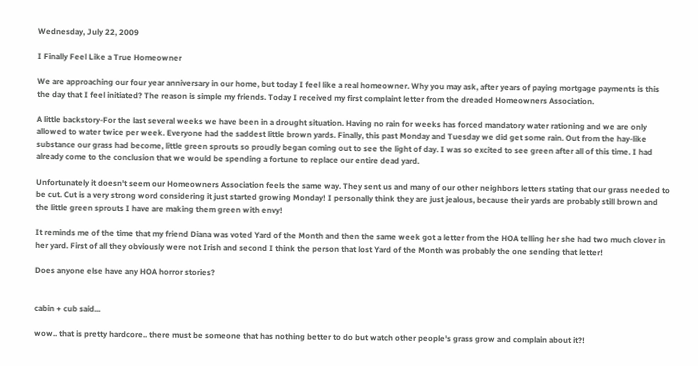Wednesday, July 22, 2009

I Finally Feel Like a True Homeowner

We are approaching our four year anniversary in our home, but today I feel like a real homeowner. Why you may ask, after years of paying mortgage payments is this the day that I feel initiated? The reason is simple my friends. Today I received my first complaint letter from the dreaded Homeowners Association.

A little backstory-For the last several weeks we have been in a drought situation. Having no rain for weeks has forced mandatory water rationing and we are only allowed to water twice per week. Everyone had the saddest little brown yards. Finally, this past Monday and Tuesday we did get some rain. Out from the hay-like substance our grass had become, little green sprouts so proudly began coming out to see the light of day. I was so excited to see green after all of this time. I had already come to the conclusion that we would be spending a fortune to replace our entire dead yard.

Unfortunately it doesn't seem our Homeowners Association feels the same way. They sent us and many of our other neighbors letters stating that our grass needed to be cut. Cut is a very strong word considering it just started growing Monday! I personally think they are just jealous, because their yards are probably still brown and the little green sprouts I have are making them green with envy!

It reminds me of the time that my friend Diana was voted Yard of the Month and then the same week got a letter from the HOA telling her she had two much clover in her yard. First of all they obviously were not Irish and second I think the person that lost Yard of the Month was probably the one sending that letter!

Does anyone else have any HOA horror stories?


cabin + cub said...

wow.. that is pretty hardcore.. there must be someone that has nothing better to do but watch other people's grass grow and complain about it?!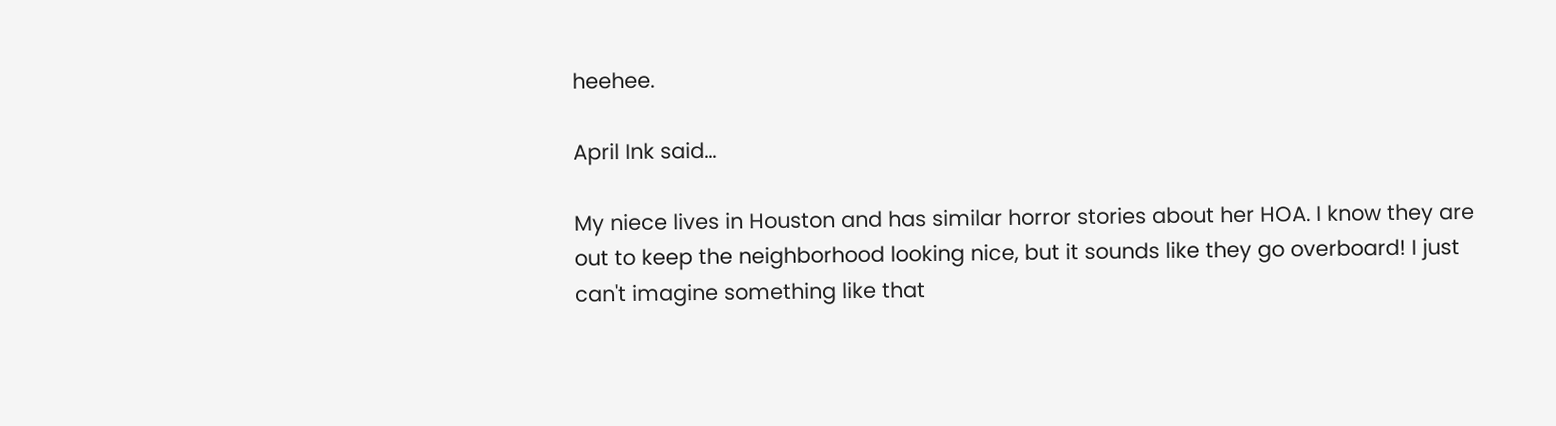heehee.

April Ink said...

My niece lives in Houston and has similar horror stories about her HOA. I know they are out to keep the neighborhood looking nice, but it sounds like they go overboard! I just can't imagine something like that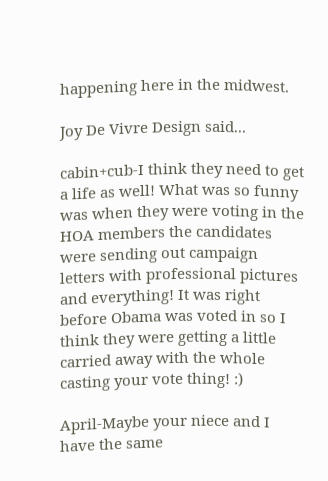happening here in the midwest.

Joy De Vivre Design said...

cabin+cub-I think they need to get a life as well! What was so funny was when they were voting in the HOA members the candidates were sending out campaign letters with professional pictures and everything! It was right before Obama was voted in so I think they were getting a little carried away with the whole casting your vote thing! :)

April-Maybe your niece and I have the same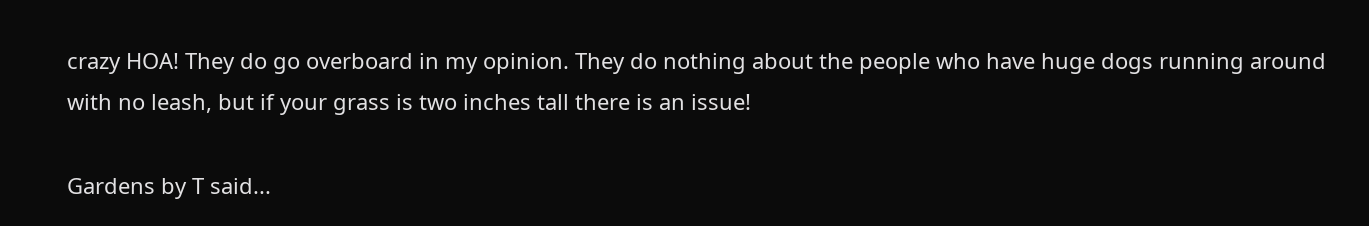crazy HOA! They do go overboard in my opinion. They do nothing about the people who have huge dogs running around with no leash, but if your grass is two inches tall there is an issue!

Gardens by T said...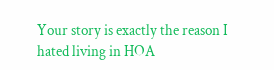Your story is exactly the reason I hated living in HOA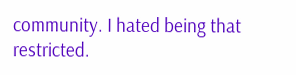community. I hated being that restricted.